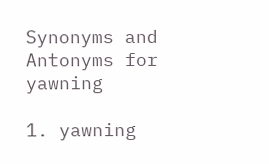Synonyms and Antonyms for yawning

1. yawning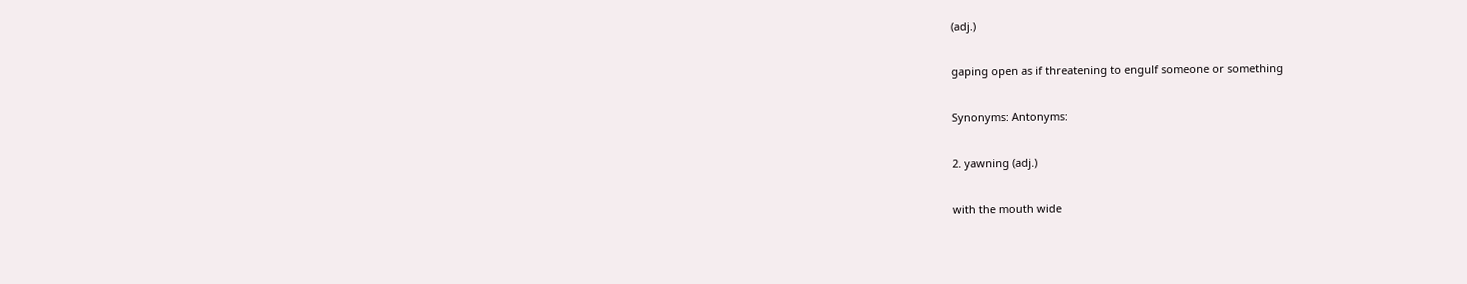(adj.)

gaping open as if threatening to engulf someone or something

Synonyms: Antonyms:

2. yawning (adj.)

with the mouth wide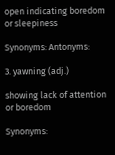open indicating boredom or sleepiness

Synonyms: Antonyms:

3. yawning (adj.)

showing lack of attention or boredom

Synonyms: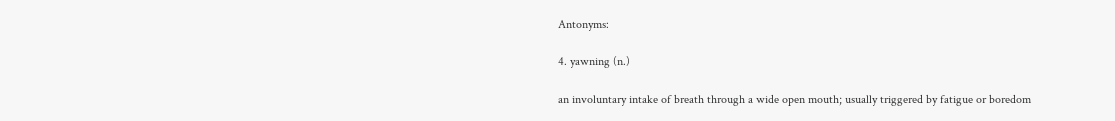Antonyms:

4. yawning (n.)

an involuntary intake of breath through a wide open mouth; usually triggered by fatigue or boredom